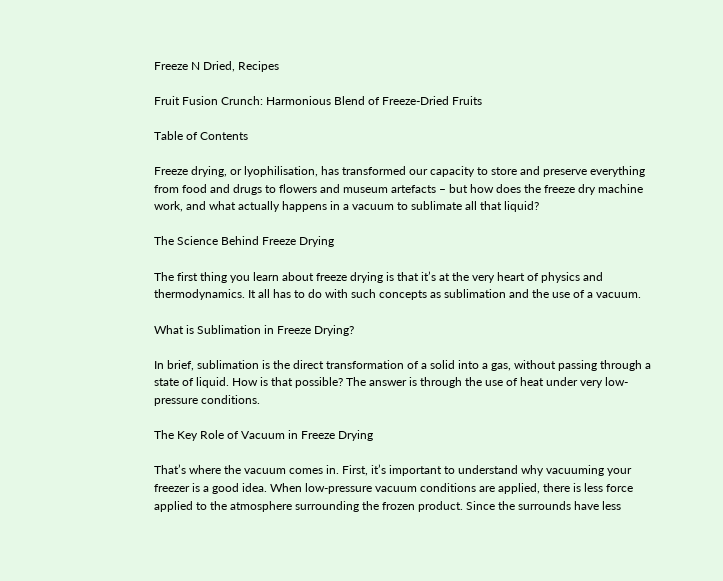Freeze N Dried, Recipes

Fruit Fusion Crunch: Harmonious Blend of Freeze-Dried Fruits

Table of Contents

Freeze drying, or lyophilisation, has transformed our capacity to store and preserve everything from food and drugs to flowers and museum artefacts – but how does the freeze dry machine work, and what actually happens in a vacuum to sublimate all that liquid?

The Science Behind Freeze Drying

The first thing you learn about freeze drying is that it’s at the very heart of physics and thermodynamics. It all has to do with such concepts as sublimation and the use of a vacuum.

What is Sublimation in Freeze Drying?

In brief, sublimation is the direct transformation of a solid into a gas, without passing through a state of liquid. How is that possible? The answer is through the use of heat under very low-pressure conditions.

The Key Role of Vacuum in Freeze Drying

That’s where the vacuum comes in. First, it’s important to understand why vacuuming your freezer is a good idea. When low-pressure vacuum conditions are applied, there is less force applied to the atmosphere surrounding the frozen product. Since the surrounds have less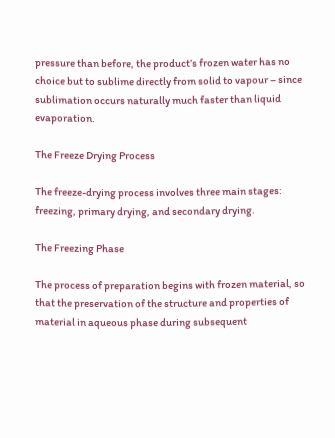pressure than before, the product’s frozen water has no choice but to sublime directly from solid to vapour – since sublimation occurs naturally much faster than liquid evaporation.

The Freeze Drying Process

The freeze-drying process involves three main stages: freezing, primary drying, and secondary drying.

The Freezing Phase

The process of preparation begins with frozen material, so that the preservation of the structure and properties of material in aqueous phase during subsequent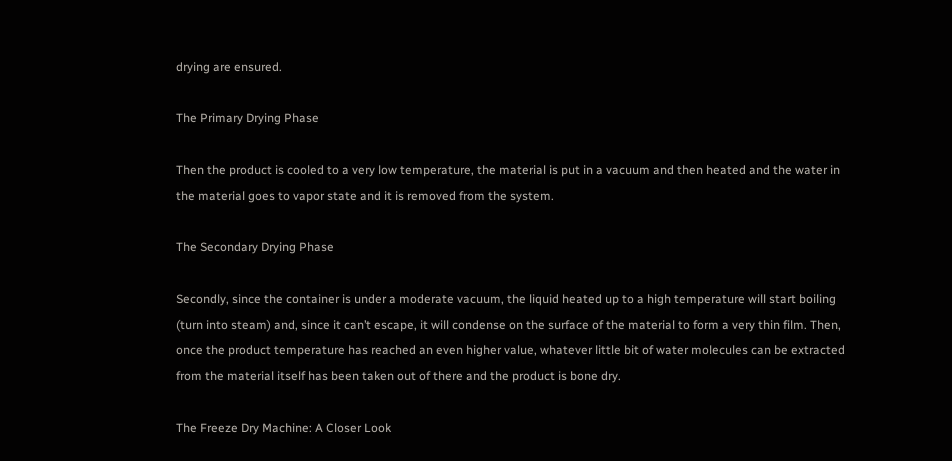drying are ensured.

The Primary Drying Phase

Then the product is cooled to a very low temperature, the material is put in a vacuum and then heated and the water in the material goes to vapor state and it is removed from the system.

The Secondary Drying Phase

Secondly, since the container is under a moderate vacuum, the liquid heated up to a high temperature will start boiling (turn into steam) and, since it can’t escape, it will condense on the surface of the material to form a very thin film. Then, once the product temperature has reached an even higher value, whatever little bit of water molecules can be extracted from the material itself has been taken out of there and the product is bone dry.

The Freeze Dry Machine: A Closer Look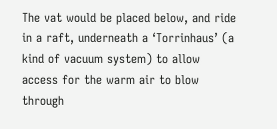The vat would be placed below, and ride in a raft, underneath a ‘Torrinhaus’ (a kind of vacuum system) to allow access for the warm air to blow through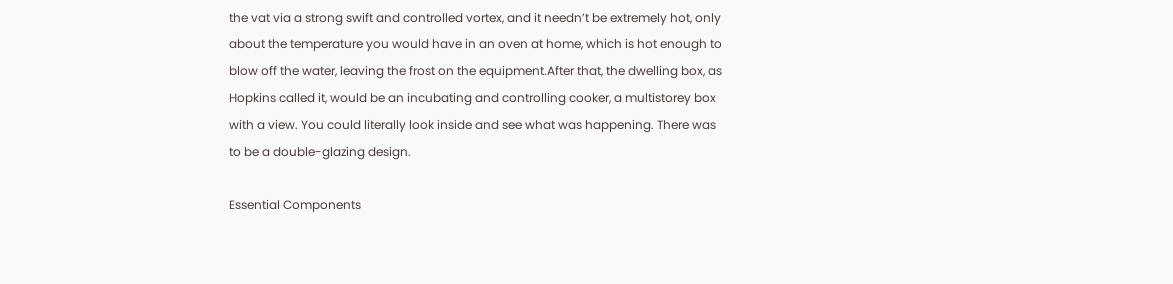the vat via a strong swift and controlled vortex, and it needn’t be extremely hot, only about the temperature you would have in an oven at home, which is hot enough to blow off the water, leaving the frost on the equipment.After that, the dwelling box, as Hopkins called it, would be an incubating and controlling cooker, a multistorey box with a view. You could literally look inside and see what was happening. There was to be a double-glazing design.

Essential Components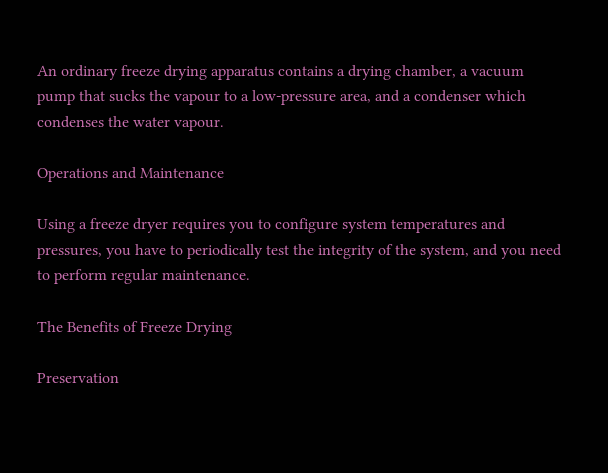An ordinary freeze drying apparatus contains a drying chamber, a vacuum pump that sucks the vapour to a low-pressure area, and a condenser which condenses the water vapour.

Operations and Maintenance

Using a freeze dryer requires you to configure system temperatures and pressures, you have to periodically test the integrity of the system, and you need to perform regular maintenance.

The Benefits of Freeze Drying

Preservation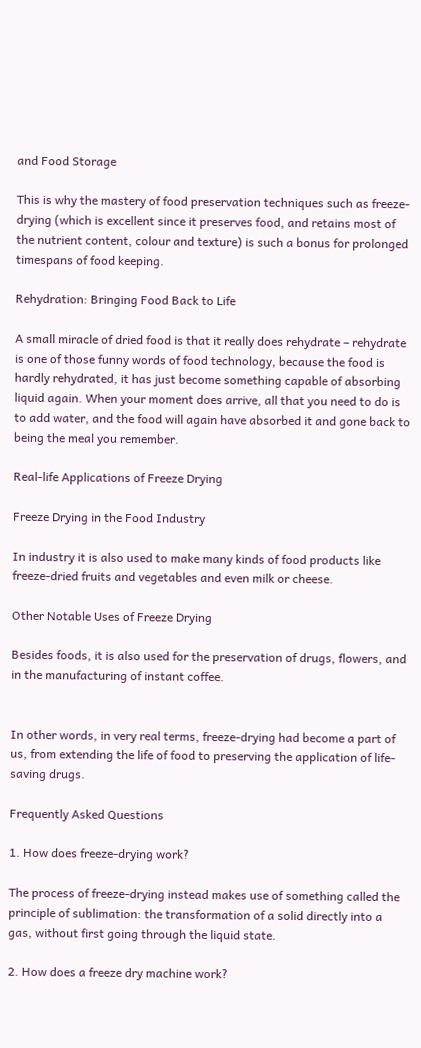and Food Storage

This is why the mastery of food preservation techniques such as freeze-drying (which is excellent since it preserves food, and retains most of the nutrient content, colour and texture) is such a bonus for prolonged timespans of food keeping.

Rehydration: Bringing Food Back to Life

A small miracle of dried food is that it really does rehydrate – rehydrate is one of those funny words of food technology, because the food is hardly rehydrated, it has just become something capable of absorbing liquid again. When your moment does arrive, all that you need to do is to add water, and the food will again have absorbed it and gone back to being the meal you remember.

Real-life Applications of Freeze Drying

Freeze Drying in the Food Industry

In industry it is also used to make many kinds of food products like freeze-dried fruits and vegetables and even milk or cheese.

Other Notable Uses of Freeze Drying

Besides foods, it is also used for the preservation of drugs, flowers, and in the manufacturing of instant coffee.


In other words, in very real terms, freeze-drying had become a part of us, from extending the life of food to preserving the application of life-saving drugs.

Frequently Asked Questions

1. How does freeze-drying work?

The process of freeze-drying instead makes use of something called the principle of sublimation: the transformation of a solid directly into a gas, without first going through the liquid state.

2. How does a freeze dry machine work?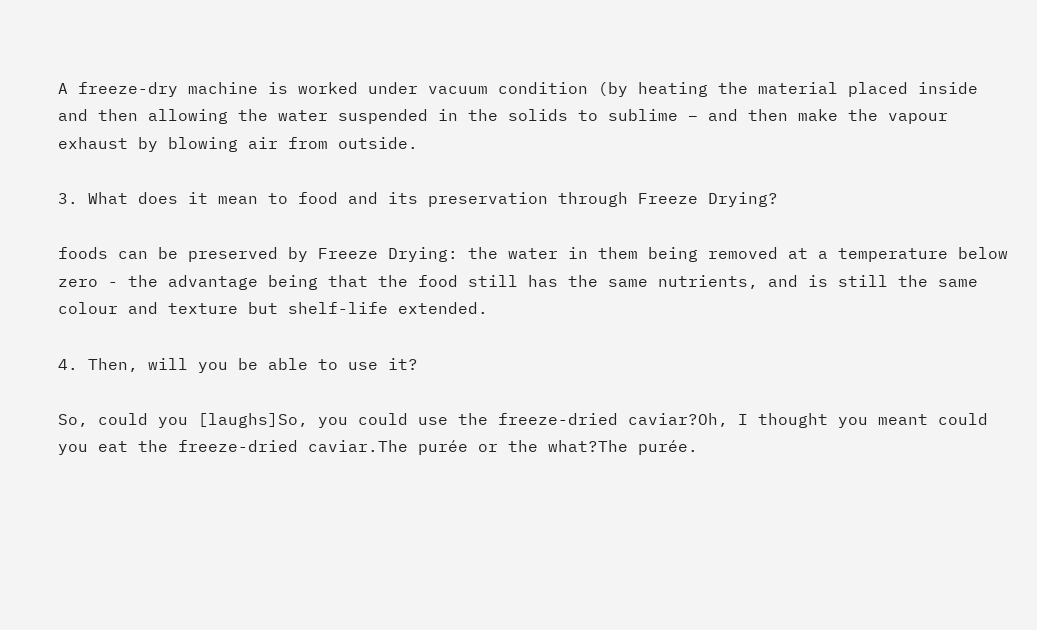A freeze-dry machine is worked under vacuum condition (by heating the material placed inside and then allowing the water suspended in the solids to sublime – and then make the vapour exhaust by blowing air from outside.

3. What does it mean to food and its preservation through Freeze Drying?

foods can be preserved by Freeze Drying: the water in them being removed at a temperature below zero - the advantage being that the food still has the same nutrients, and is still the same colour and texture but shelf-life extended.

4. Then, will you be able to use it?

So, could you [laughs]So, you could use the freeze-dried caviar?Oh, I thought you meant could you eat the freeze-dried caviar.The purée or the what?The purée.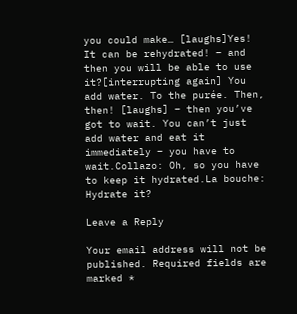you could make… [laughs]Yes! It can be rehydrated! – and then you will be able to use it?[interrupting again] You add water. To the purée. Then, then! [laughs] – then you’ve got to wait. You can’t just add water and eat it immediately – you have to wait.Collazo: Oh, so you have to keep it hydrated.La bouche: Hydrate it?

Leave a Reply

Your email address will not be published. Required fields are marked *